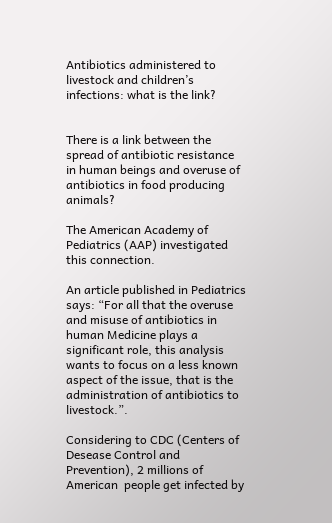Antibiotics administered to livestock and children’s infections: what is the link?


There is a link between the spread of antibiotic resistance in human beings and overuse of antibiotics in food producing animals?

The American Academy of Pediatrics (AAP) investigated this connection.

An article published in Pediatrics says: “For all that the overuse and misuse of antibiotics in human Medicine plays a significant role, this analysis wants to focus on a less known aspect of the issue, that is the administration of antibiotics to livestock.”.

Considering to CDC (Centers of Desease Control and Prevention), 2 millions of American  people get infected by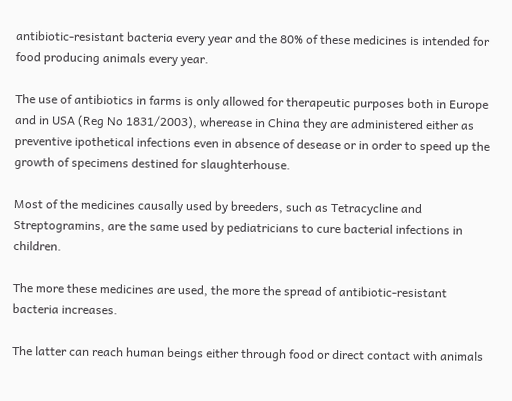antibiotic-resistant bacteria every year and the 80% of these medicines is intended for food producing animals every year.

The use of antibiotics in farms is only allowed for therapeutic purposes both in Europe and in USA (Reg No 1831/2003), wherease in China they are administered either as preventive ipothetical infections even in absence of desease or in order to speed up the growth of specimens destined for slaughterhouse.

Most of the medicines causally used by breeders, such as Tetracycline and Streptogramins, are the same used by pediatricians to cure bacterial infections in children.

The more these medicines are used, the more the spread of antibiotic-resistant bacteria increases.

The latter can reach human beings either through food or direct contact with animals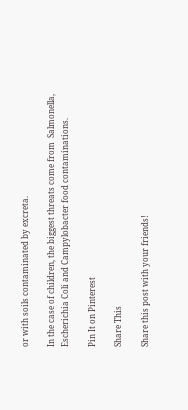or with soils contaminated by excreta.

In the case of children, the biggest threats come from  Salmonella, Escherichia Coli and Campylobacter food contaminations.

Pin It on Pinterest

Share This

Share this post with your friends!